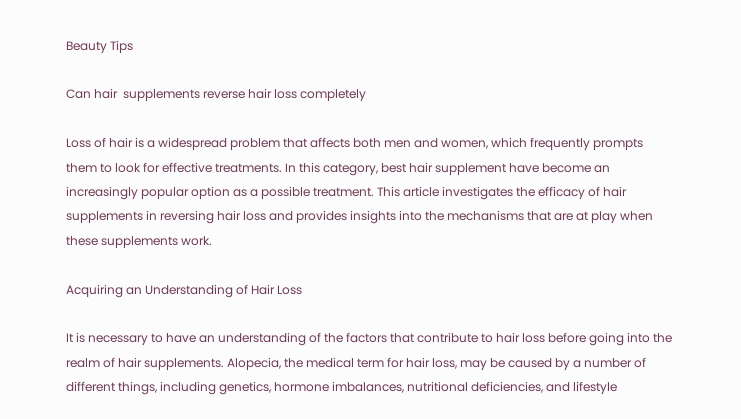Beauty Tips

Can hair  supplements reverse hair loss completely

Loss of hair is a widespread problem that affects both men and women, which frequently prompts them to look for effective treatments. In this category, best hair supplement have become an increasingly popular option as a possible treatment. This article investigates the efficacy of hair supplements in reversing hair loss and provides insights into the mechanisms that are at play when these supplements work.

Acquiring an Understanding of Hair Loss

It is necessary to have an understanding of the factors that contribute to hair loss before going into the realm of hair supplements. Alopecia, the medical term for hair loss, may be caused by a number of different things, including genetics, hormone imbalances, nutritional deficiencies, and lifestyle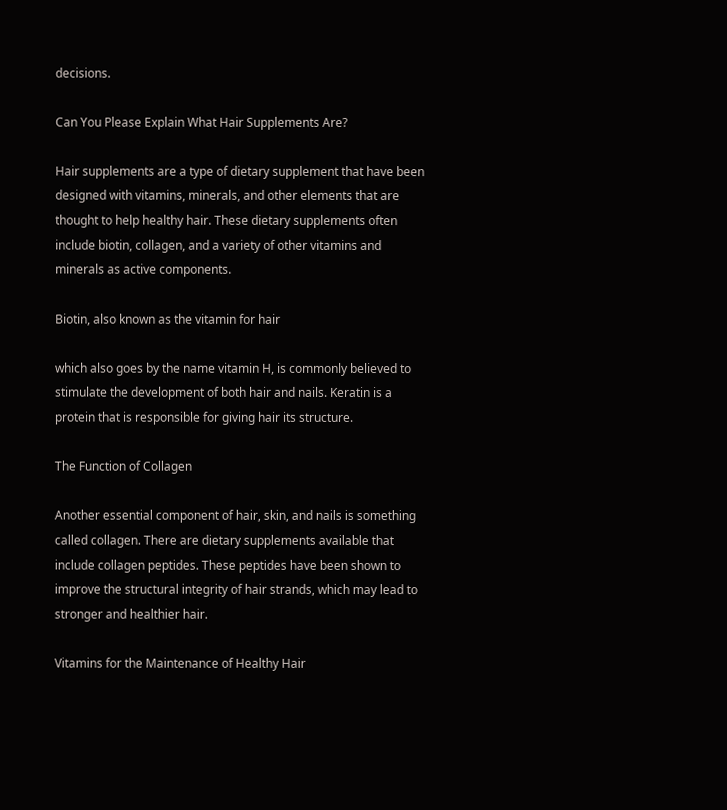decisions.

Can You Please Explain What Hair Supplements Are?

Hair supplements are a type of dietary supplement that have been designed with vitamins, minerals, and other elements that are thought to help healthy hair. These dietary supplements often include biotin, collagen, and a variety of other vitamins and minerals as active components.

Biotin, also known as the vitamin for hair

which also goes by the name vitamin H, is commonly believed to stimulate the development of both hair and nails. Keratin is a protein that is responsible for giving hair its structure.

The Function of Collagen

Another essential component of hair, skin, and nails is something called collagen. There are dietary supplements available that include collagen peptides. These peptides have been shown to improve the structural integrity of hair strands, which may lead to stronger and healthier hair.

Vitamins for the Maintenance of Healthy Hair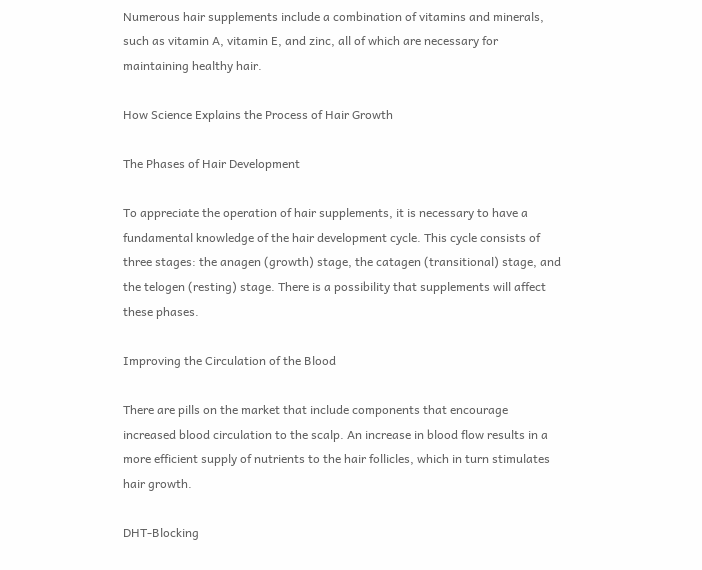Numerous hair supplements include a combination of vitamins and minerals, such as vitamin A, vitamin E, and zinc, all of which are necessary for maintaining healthy hair.

How Science Explains the Process of Hair Growth

The Phases of Hair Development

To appreciate the operation of hair supplements, it is necessary to have a fundamental knowledge of the hair development cycle. This cycle consists of three stages: the anagen (growth) stage, the catagen (transitional) stage, and the telogen (resting) stage. There is a possibility that supplements will affect these phases.

Improving the Circulation of the Blood

There are pills on the market that include components that encourage increased blood circulation to the scalp. An increase in blood flow results in a more efficient supply of nutrients to the hair follicles, which in turn stimulates hair growth.

DHT-Blocking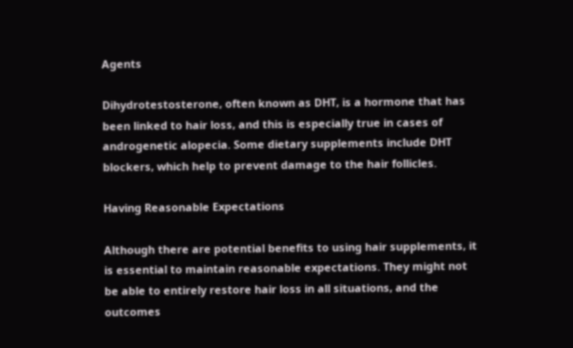Agents

Dihydrotestosterone, often known as DHT, is a hormone that has been linked to hair loss, and this is especially true in cases of androgenetic alopecia. Some dietary supplements include DHT blockers, which help to prevent damage to the hair follicles.

Having Reasonable Expectations

Although there are potential benefits to using hair supplements, it is essential to maintain reasonable expectations. They might not be able to entirely restore hair loss in all situations, and the outcomes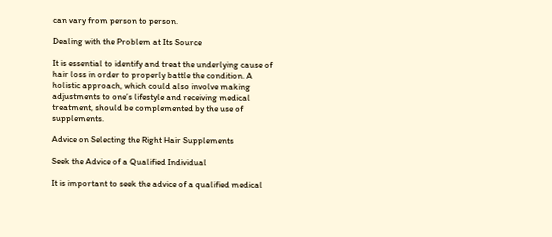can vary from person to person.

Dealing with the Problem at Its Source

It is essential to identify and treat the underlying cause of hair loss in order to properly battle the condition. A holistic approach, which could also involve making adjustments to one’s lifestyle and receiving medical treatment, should be complemented by the use of supplements.

Advice on Selecting the Right Hair Supplements

Seek the Advice of a Qualified Individual

It is important to seek the advice of a qualified medical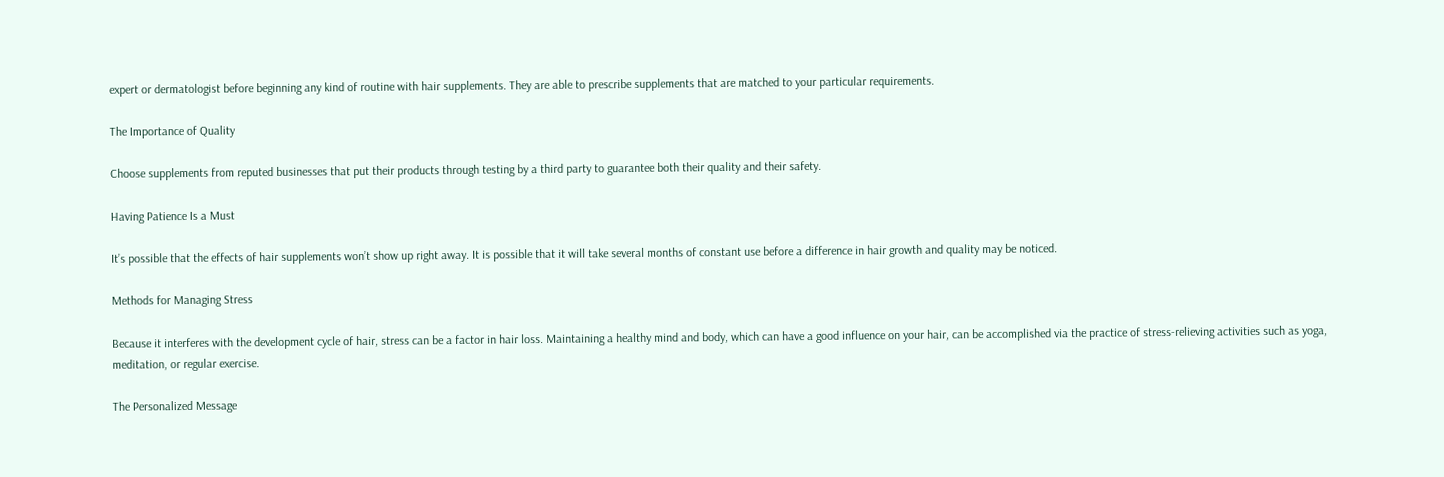expert or dermatologist before beginning any kind of routine with hair supplements. They are able to prescribe supplements that are matched to your particular requirements.

The Importance of Quality

Choose supplements from reputed businesses that put their products through testing by a third party to guarantee both their quality and their safety.

Having Patience Is a Must

It’s possible that the effects of hair supplements won’t show up right away. It is possible that it will take several months of constant use before a difference in hair growth and quality may be noticed.

Methods for Managing Stress

Because it interferes with the development cycle of hair, stress can be a factor in hair loss. Maintaining a healthy mind and body, which can have a good influence on your hair, can be accomplished via the practice of stress-relieving activities such as yoga, meditation, or regular exercise.

The Personalized Message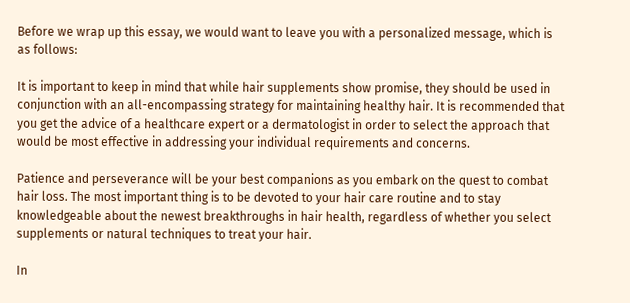Before we wrap up this essay, we would want to leave you with a personalized message, which is as follows:

It is important to keep in mind that while hair supplements show promise, they should be used in conjunction with an all-encompassing strategy for maintaining healthy hair. It is recommended that you get the advice of a healthcare expert or a dermatologist in order to select the approach that would be most effective in addressing your individual requirements and concerns.

Patience and perseverance will be your best companions as you embark on the quest to combat hair loss. The most important thing is to be devoted to your hair care routine and to stay knowledgeable about the newest breakthroughs in hair health, regardless of whether you select supplements or natural techniques to treat your hair.

In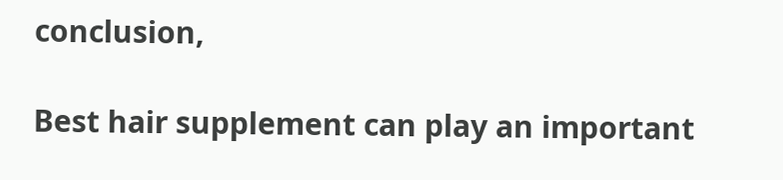conclusion,

Best hair supplement can play an important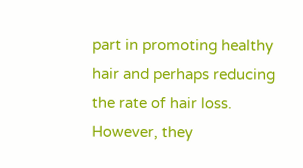part in promoting healthy hair and perhaps reducing the rate of hair loss. However, they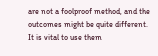are not a foolproof method, and the outcomes might be quite different. It is vital to use them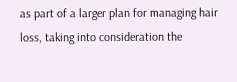as part of a larger plan for managing hair loss, taking into consideration the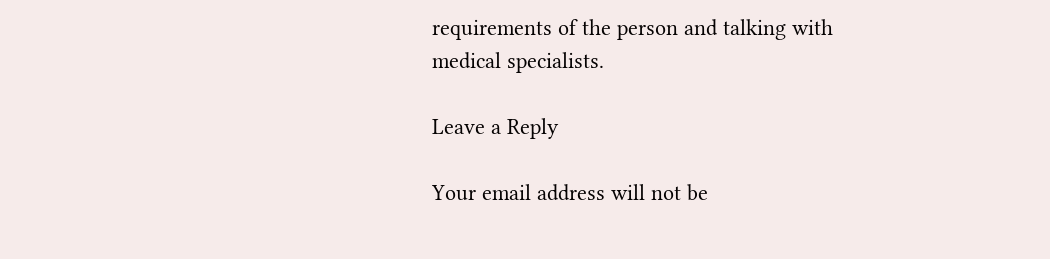requirements of the person and talking with medical specialists.

Leave a Reply

Your email address will not be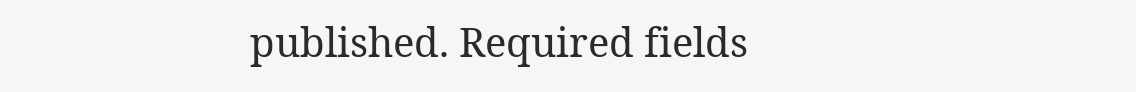published. Required fields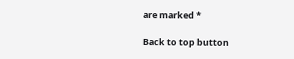are marked *

Back to top button